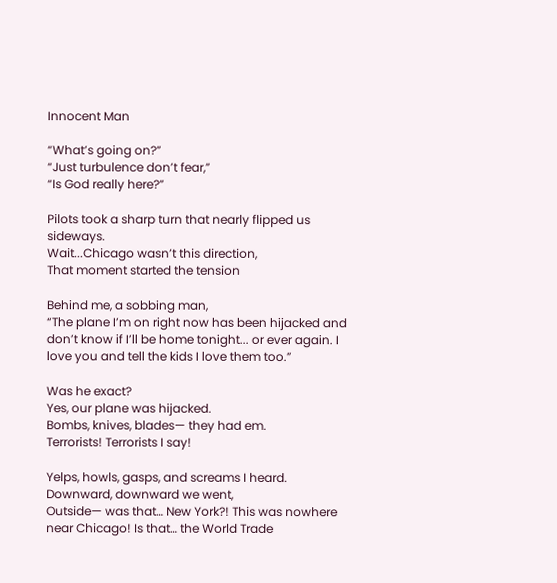Innocent Man

“What’s going on?”
“Just turbulence don’t fear,”
“Is God really here?”

Pilots took a sharp turn that nearly flipped us sideways.
Wait...Chicago wasn’t this direction,
That moment started the tension

Behind me, a sobbing man,
“The plane I’m on right now has been hijacked and don’t know if I’ll be home tonight... or ever again. I love you and tell the kids I love them too.”

Was he exact?
Yes, our plane was hijacked.
Bombs, knives, blades— they had em.
Terrorists! Terrorists I say!

Yelps, howls, gasps, and screams I heard.
Downward, downward we went,
Outside— was that… New York?! This was nowhere near Chicago! Is that… the World Trade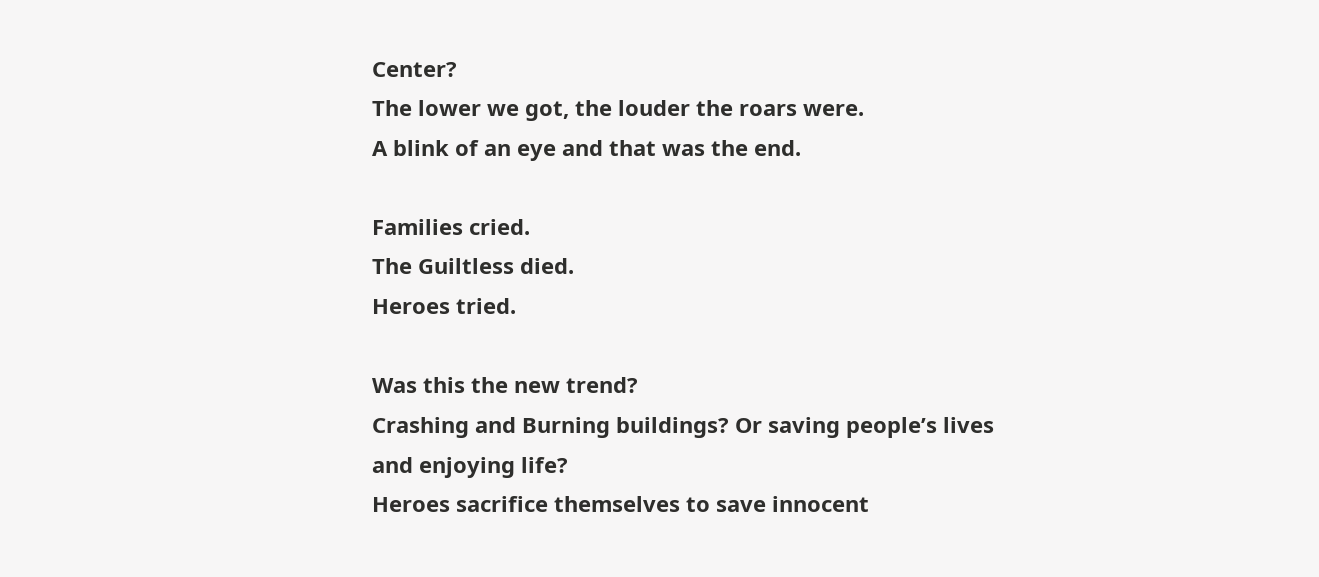Center?
The lower we got, the louder the roars were.
A blink of an eye and that was the end.

Families cried.
The Guiltless died.
Heroes tried.

Was this the new trend?
Crashing and Burning buildings? Or saving people’s lives and enjoying life?
Heroes sacrifice themselves to save innocent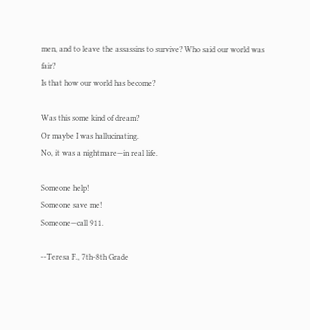men, and to leave the assassins to survive? Who said our world was fair?
Is that how our world has become?

Was this some kind of dream?
Or maybe I was hallucinating.
No, it was a nightmare—in real life.

Someone help!
Someone save me!
Someone—call 911.

--Teresa F., 7th-8th Grade